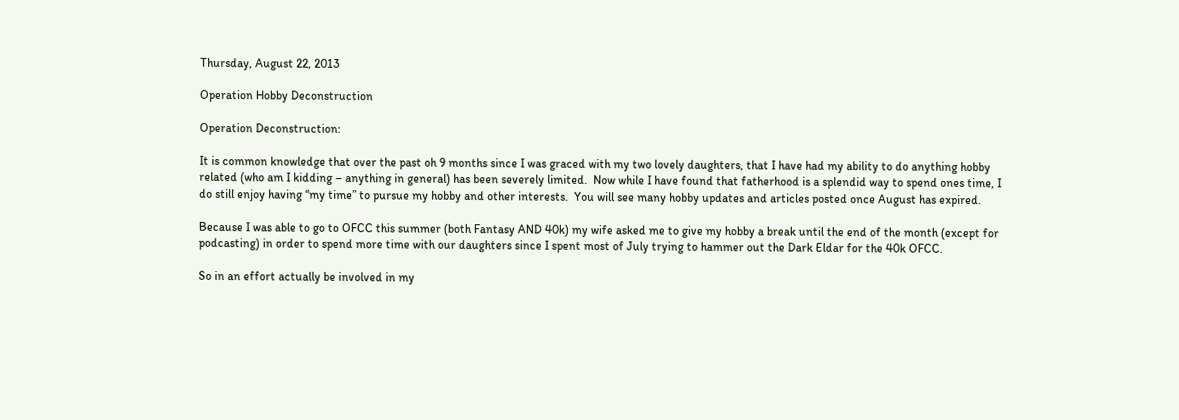Thursday, August 22, 2013

Operation Hobby Deconstruction

Operation Deconstruction:

It is common knowledge that over the past oh 9 months since I was graced with my two lovely daughters, that I have had my ability to do anything hobby related (who am I kidding – anything in general) has been severely limited.  Now while I have found that fatherhood is a splendid way to spend ones time, I do still enjoy having “my time” to pursue my hobby and other interests.  You will see many hobby updates and articles posted once August has expired.

Because I was able to go to OFCC this summer (both Fantasy AND 40k) my wife asked me to give my hobby a break until the end of the month (except for podcasting) in order to spend more time with our daughters since I spent most of July trying to hammer out the Dark Eldar for the 40k OFCC.

So in an effort actually be involved in my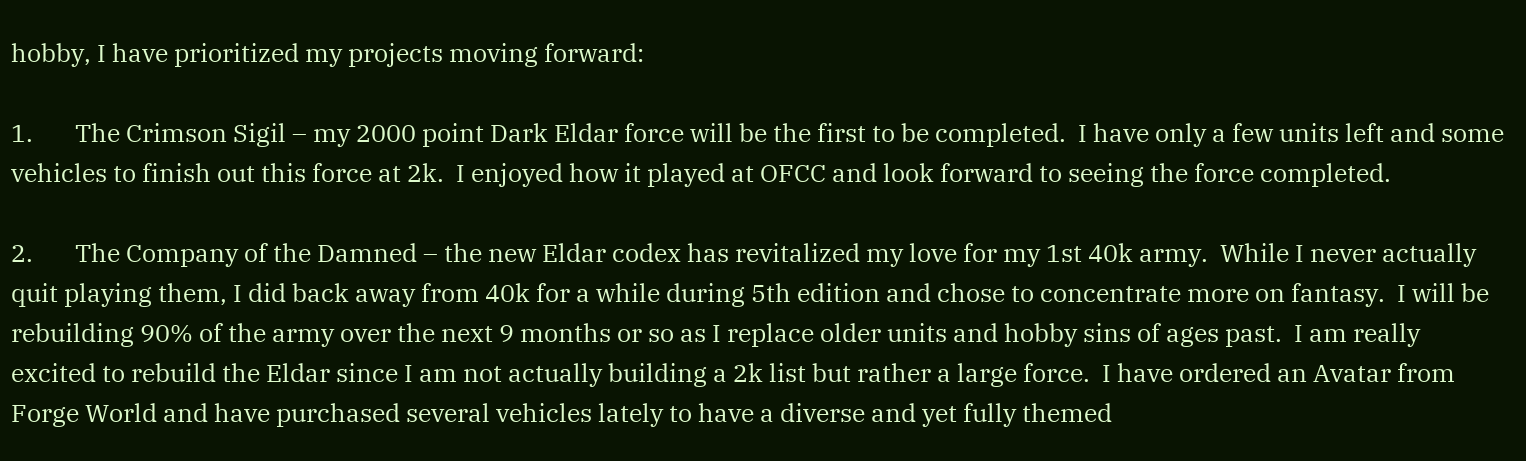hobby, I have prioritized my projects moving forward:

1.       The Crimson Sigil – my 2000 point Dark Eldar force will be the first to be completed.  I have only a few units left and some vehicles to finish out this force at 2k.  I enjoyed how it played at OFCC and look forward to seeing the force completed.

2.       The Company of the Damned – the new Eldar codex has revitalized my love for my 1st 40k army.  While I never actually quit playing them, I did back away from 40k for a while during 5th edition and chose to concentrate more on fantasy.  I will be rebuilding 90% of the army over the next 9 months or so as I replace older units and hobby sins of ages past.  I am really excited to rebuild the Eldar since I am not actually building a 2k list but rather a large force.  I have ordered an Avatar from Forge World and have purchased several vehicles lately to have a diverse and yet fully themed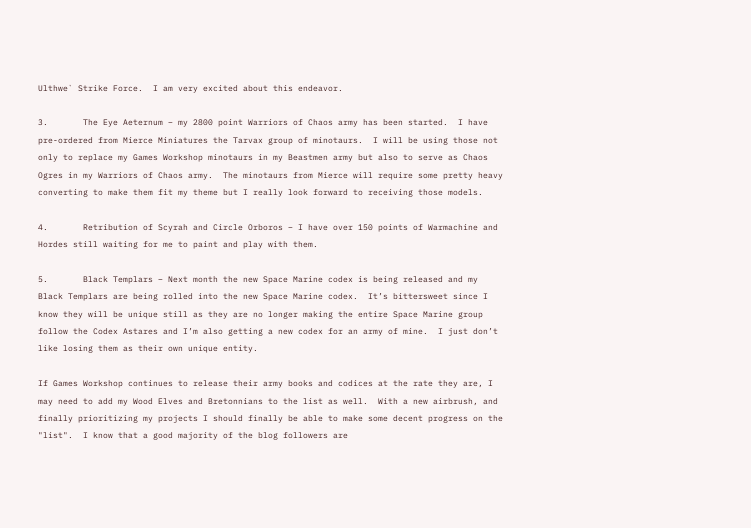Ulthwe` Strike Force.  I am very excited about this endeavor.

3.       The Eye Aeternum – my 2800 point Warriors of Chaos army has been started.  I have pre-ordered from Mierce Miniatures the Tarvax group of minotaurs.  I will be using those not only to replace my Games Workshop minotaurs in my Beastmen army but also to serve as Chaos Ogres in my Warriors of Chaos army.  The minotaurs from Mierce will require some pretty heavy converting to make them fit my theme but I really look forward to receiving those models.

4.       Retribution of Scyrah and Circle Orboros – I have over 150 points of Warmachine and Hordes still waiting for me to paint and play with them.

5.       Black Templars – Next month the new Space Marine codex is being released and my Black Templars are being rolled into the new Space Marine codex.  It’s bittersweet since I know they will be unique still as they are no longer making the entire Space Marine group follow the Codex Astares and I’m also getting a new codex for an army of mine.  I just don’t like losing them as their own unique entity.

If Games Workshop continues to release their army books and codices at the rate they are, I may need to add my Wood Elves and Bretonnians to the list as well.  With a new airbrush, and finally prioritizing my projects I should finally be able to make some decent progress on the "list".  I know that a good majority of the blog followers are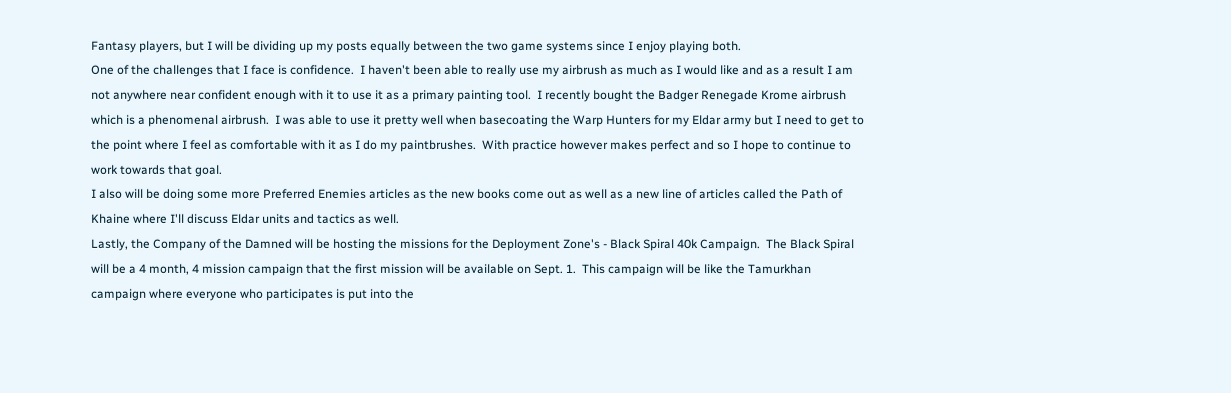Fantasy players, but I will be dividing up my posts equally between the two game systems since I enjoy playing both.
One of the challenges that I face is confidence.  I haven't been able to really use my airbrush as much as I would like and as a result I am not anywhere near confident enough with it to use it as a primary painting tool.  I recently bought the Badger Renegade Krome airbrush which is a phenomenal airbrush.  I was able to use it pretty well when basecoating the Warp Hunters for my Eldar army but I need to get to the point where I feel as comfortable with it as I do my paintbrushes.  With practice however makes perfect and so I hope to continue to work towards that goal.
I also will be doing some more Preferred Enemies articles as the new books come out as well as a new line of articles called the Path of Khaine where I'll discuss Eldar units and tactics as well.
Lastly, the Company of the Damned will be hosting the missions for the Deployment Zone's - Black Spiral 40k Campaign.  The Black Spiral will be a 4 month, 4 mission campaign that the first mission will be available on Sept. 1.  This campaign will be like the Tamurkhan campaign where everyone who participates is put into the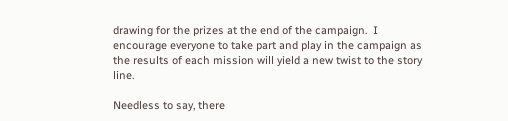drawing for the prizes at the end of the campaign.  I encourage everyone to take part and play in the campaign as the results of each mission will yield a new twist to the story line.

Needless to say, there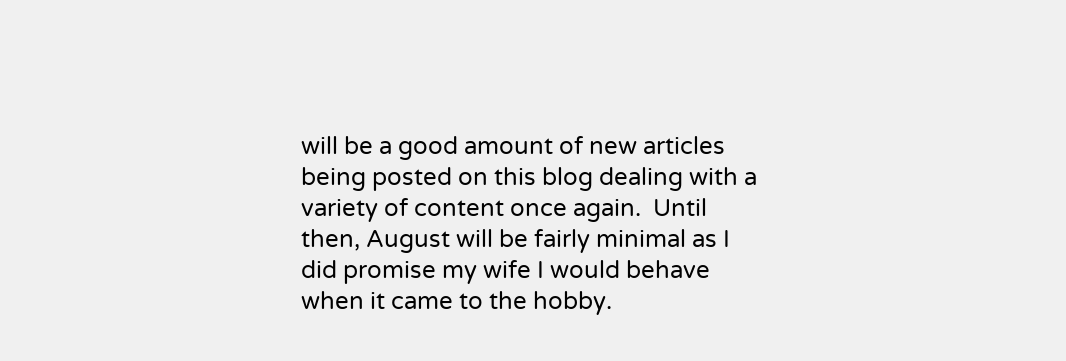will be a good amount of new articles being posted on this blog dealing with a variety of content once again.  Until then, August will be fairly minimal as I did promise my wife I would behave when it came to the hobby.